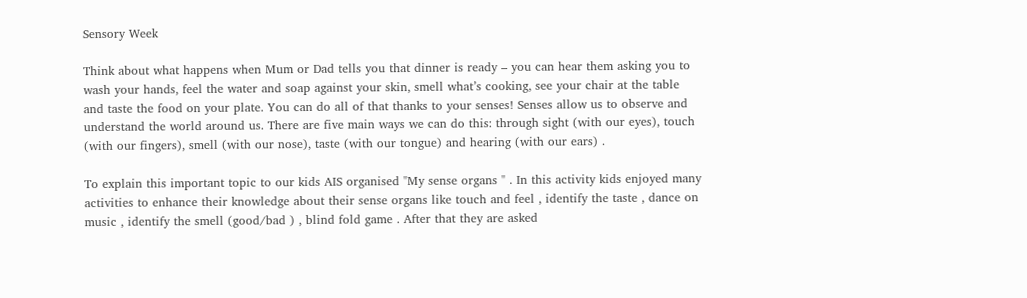Sensory Week

Think about what happens when Mum or Dad tells you that dinner is ready – you can hear them asking you to wash your hands, feel the water and soap against your skin, smell what’s cooking, see your chair at the table and taste the food on your plate. You can do all of that thanks to your senses! Senses allow us to observe and understand the world around us. There are five main ways we can do this: through sight (with our eyes), touch (with our fingers), smell (with our nose), taste (with our tongue) and hearing (with our ears) .

To explain this important topic to our kids AIS organised "My sense organs " . In this activity kids enjoyed many activities to enhance their knowledge about their sense organs like touch and feel , identify the taste , dance on music , identify the smell (good/bad ) , blind fold game . After that they are asked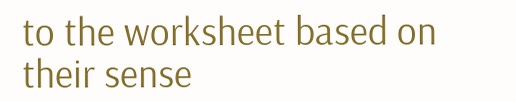to the worksheet based on their sense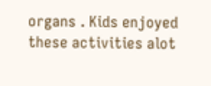organs . Kids enjoyed these activities alot